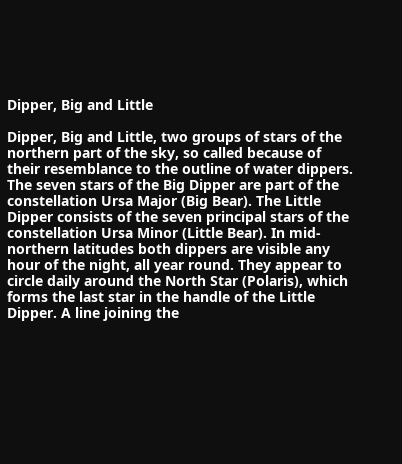Dipper, Big and Little

Dipper, Big and Little, two groups of stars of the northern part of the sky, so called because of their resemblance to the outline of water dippers. The seven stars of the Big Dipper are part of the constellation Ursa Major (Big Bear). The Little Dipper consists of the seven principal stars of the constellation Ursa Minor (Little Bear). In mid-northern latitudes both dippers are visible any hour of the night, all year round. They appear to circle daily around the North Star (Polaris), which forms the last star in the handle of the Little Dipper. A line joining the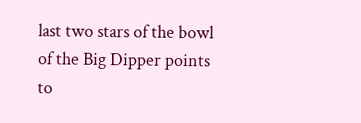last two stars of the bowl of the Big Dipper points to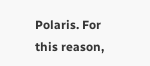Polaris. For this reason,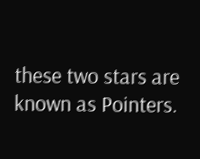these two stars are known as Pointers.